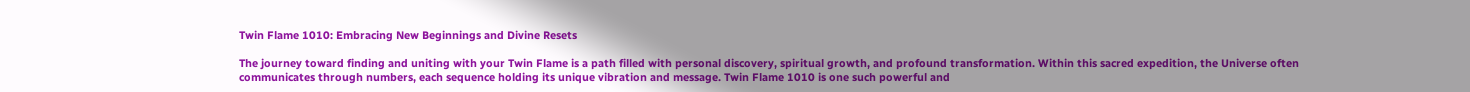Twin Flame 1010: Embracing New Beginnings and Divine Resets

The journey toward finding and uniting with your Twin Flame is a path filled with personal discovery, spiritual growth, and profound transformation. Within this sacred expedition, the Universe often communicates through numbers, each sequence holding its unique vibration and message. Twin Flame 1010 is one such powerful and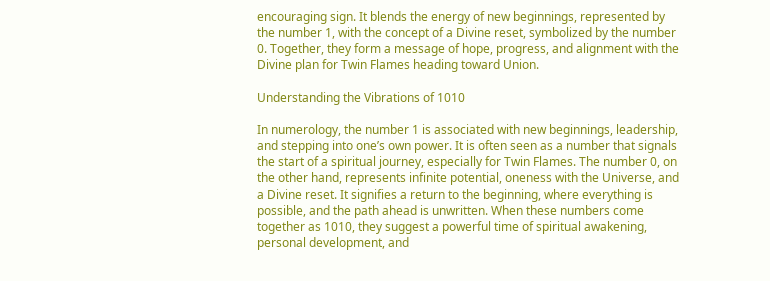encouraging sign. It blends the energy of new beginnings, represented by the number 1, with the concept of a Divine reset, symbolized by the number 0. Together, they form a message of hope, progress, and alignment with the Divine plan for Twin Flames heading toward Union.

Understanding the Vibrations of 1010

In numerology, the number 1 is associated with new beginnings, leadership, and stepping into one’s own power. It is often seen as a number that signals the start of a spiritual journey, especially for Twin Flames. The number 0, on the other hand, represents infinite potential, oneness with the Universe, and a Divine reset. It signifies a return to the beginning, where everything is possible, and the path ahead is unwritten. When these numbers come together as 1010, they suggest a powerful time of spiritual awakening, personal development, and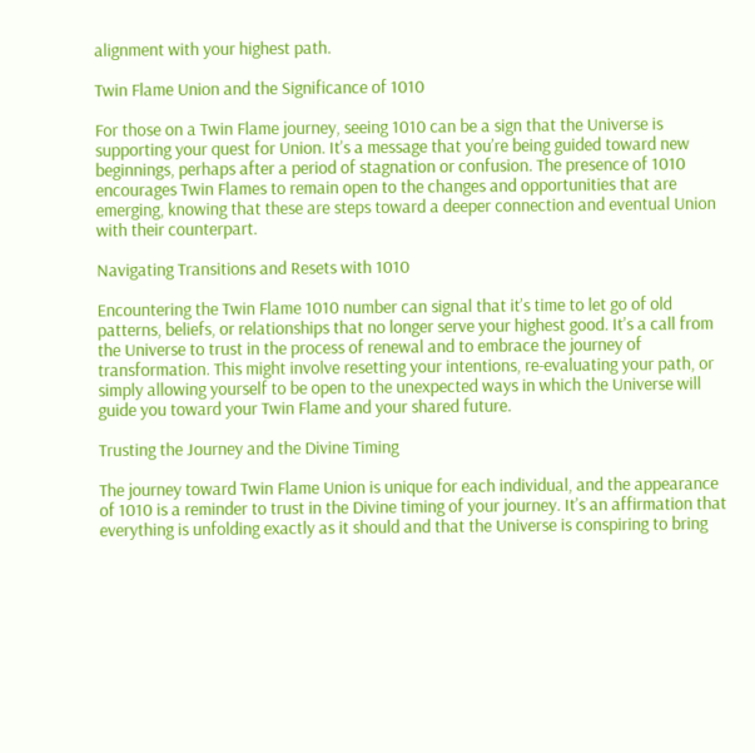alignment with your highest path.

Twin Flame Union and the Significance of 1010

For those on a Twin Flame journey, seeing 1010 can be a sign that the Universe is supporting your quest for Union. It’s a message that you’re being guided toward new beginnings, perhaps after a period of stagnation or confusion. The presence of 1010 encourages Twin Flames to remain open to the changes and opportunities that are emerging, knowing that these are steps toward a deeper connection and eventual Union with their counterpart.

Navigating Transitions and Resets with 1010

Encountering the Twin Flame 1010 number can signal that it’s time to let go of old patterns, beliefs, or relationships that no longer serve your highest good. It’s a call from the Universe to trust in the process of renewal and to embrace the journey of transformation. This might involve resetting your intentions, re-evaluating your path, or simply allowing yourself to be open to the unexpected ways in which the Universe will guide you toward your Twin Flame and your shared future.

Trusting the Journey and the Divine Timing

The journey toward Twin Flame Union is unique for each individual, and the appearance of 1010 is a reminder to trust in the Divine timing of your journey. It’s an affirmation that everything is unfolding exactly as it should and that the Universe is conspiring to bring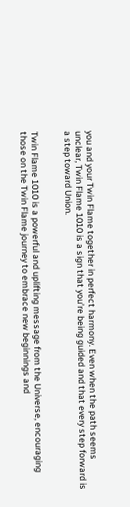you and your Twin Flame together in perfect harmony. Even when the path seems unclear, Twin Flame 1010 is a sign that you’re being guided and that every step forward is a step toward Union.


Twin Flame 1010 is a powerful and uplifting message from the Universe, encouraging those on the Twin Flame journey to embrace new beginnings and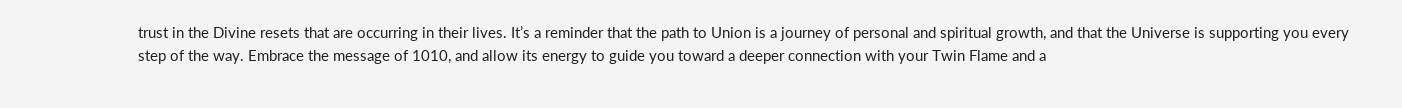trust in the Divine resets that are occurring in their lives. It’s a reminder that the path to Union is a journey of personal and spiritual growth, and that the Universe is supporting you every step of the way. Embrace the message of 1010, and allow its energy to guide you toward a deeper connection with your Twin Flame and a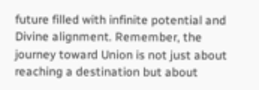future filled with infinite potential and Divine alignment. Remember, the journey toward Union is not just about reaching a destination but about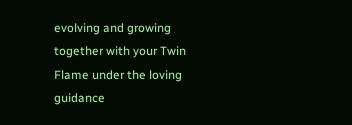evolving and growing together with your Twin Flame under the loving guidance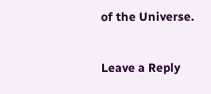of the Universe.

Leave a Reply